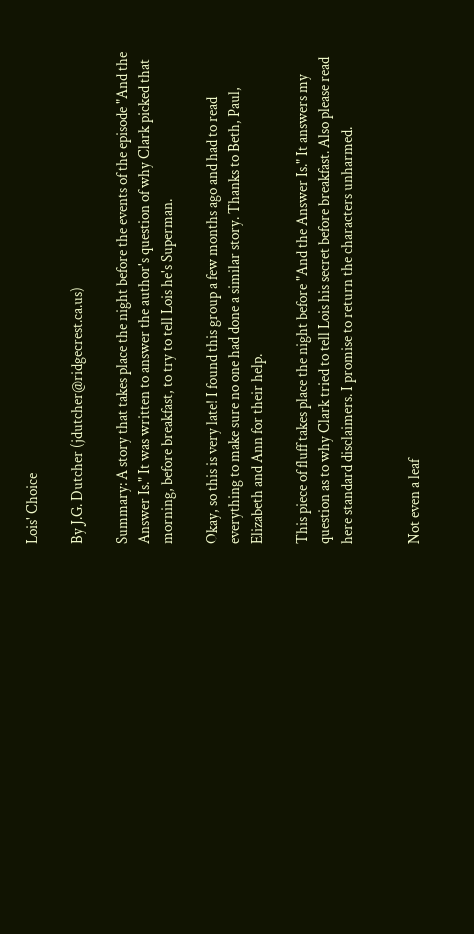Lois' Choice

By J.G. Dutcher (jdutcher@ridgecrest.ca.us)

Summary: A story that takes place the night before the events of the episode "And the Answer Is." It was written to answer the author's question of why Clark picked that morning, before breakfast, to try to tell Lois he's Superman.

Okay, so this is very late! I found this group a few months ago and had to read everything to make sure no one had done a similar story. Thanks to Beth, Paul, Elizabeth and Ann for their help.

This piece of fluff takes place the night before "And the Answer Is." It answers my question as to why Clark tried to tell Lois his secret before breakfast. Also please read here standard disclaimers. I promise to return the characters unharmed.


Not even a leaf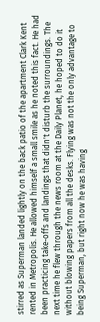stirred as Superman landed lightly on the back patio of the apartment Clark Kent rented in Metropolis. He allowed himself a small smile as he noted this fact. He had been practicing take-offs and landings that didn't disturb the surroundings. The next time he flew through the news room at the Daily Planet, he hoped to do it without blowing papers from all the desks. Flying was not the only advantage to being Superman, but right now he was having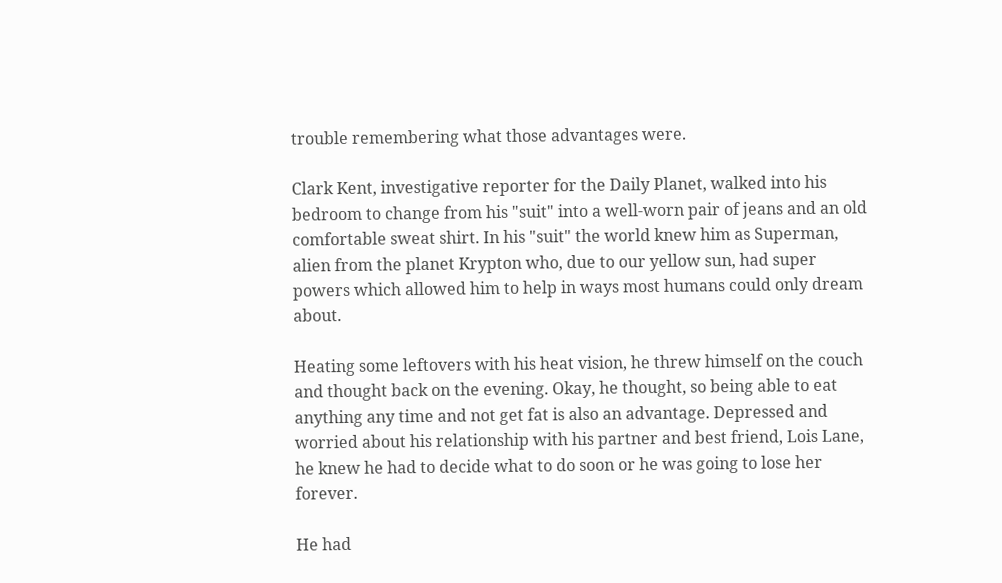trouble remembering what those advantages were.

Clark Kent, investigative reporter for the Daily Planet, walked into his bedroom to change from his "suit" into a well-worn pair of jeans and an old comfortable sweat shirt. In his "suit" the world knew him as Superman, alien from the planet Krypton who, due to our yellow sun, had super powers which allowed him to help in ways most humans could only dream about.

Heating some leftovers with his heat vision, he threw himself on the couch and thought back on the evening. Okay, he thought, so being able to eat anything any time and not get fat is also an advantage. Depressed and worried about his relationship with his partner and best friend, Lois Lane, he knew he had to decide what to do soon or he was going to lose her forever.

He had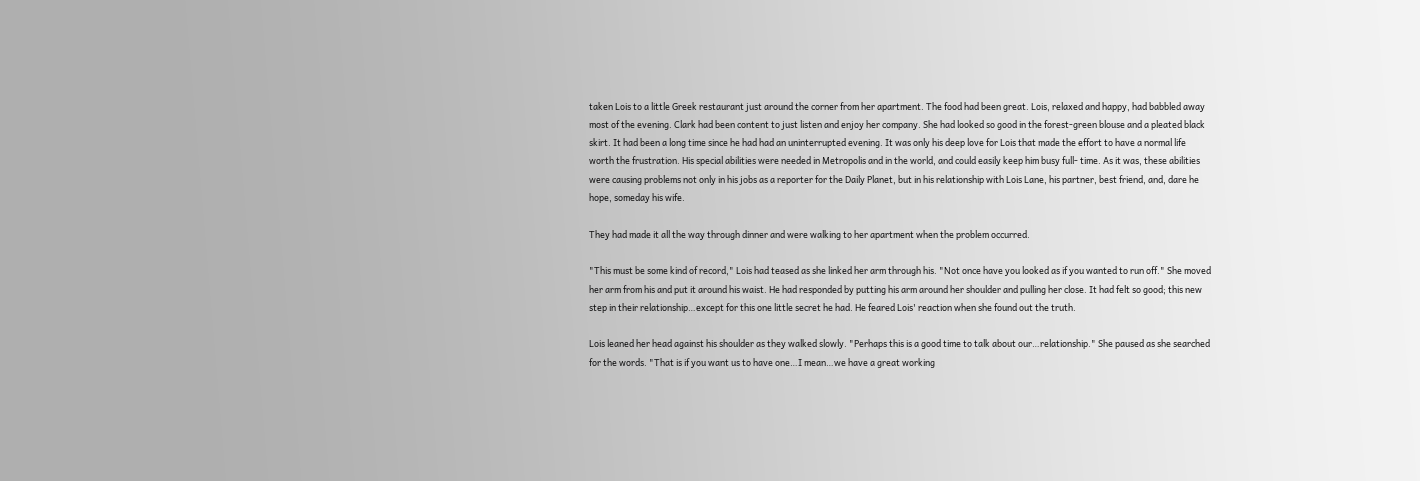taken Lois to a little Greek restaurant just around the corner from her apartment. The food had been great. Lois, relaxed and happy, had babbled away most of the evening. Clark had been content to just listen and enjoy her company. She had looked so good in the forest-green blouse and a pleated black skirt. It had been a long time since he had had an uninterrupted evening. It was only his deep love for Lois that made the effort to have a normal life worth the frustration. His special abilities were needed in Metropolis and in the world, and could easily keep him busy full- time. As it was, these abilities were causing problems not only in his jobs as a reporter for the Daily Planet, but in his relationship with Lois Lane, his partner, best friend, and, dare he hope, someday his wife.

They had made it all the way through dinner and were walking to her apartment when the problem occurred.

"This must be some kind of record," Lois had teased as she linked her arm through his. "Not once have you looked as if you wanted to run off." She moved her arm from his and put it around his waist. He had responded by putting his arm around her shoulder and pulling her close. It had felt so good; this new step in their relationship…except for this one little secret he had. He feared Lois' reaction when she found out the truth.

Lois leaned her head against his shoulder as they walked slowly. "Perhaps this is a good time to talk about our…relationship." She paused as she searched for the words. "That is if you want us to have one…I mean…we have a great working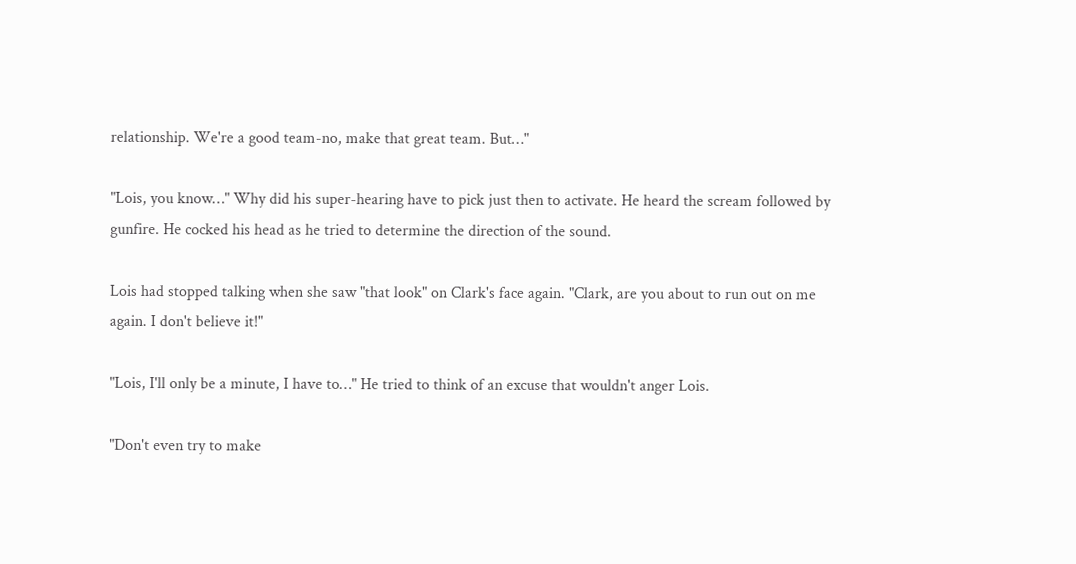relationship. We're a good team-no, make that great team. But…"

"Lois, you know…" Why did his super-hearing have to pick just then to activate. He heard the scream followed by gunfire. He cocked his head as he tried to determine the direction of the sound.

Lois had stopped talking when she saw "that look" on Clark's face again. "Clark, are you about to run out on me again. I don't believe it!"

"Lois, I'll only be a minute, I have to…" He tried to think of an excuse that wouldn't anger Lois.

"Don't even try to make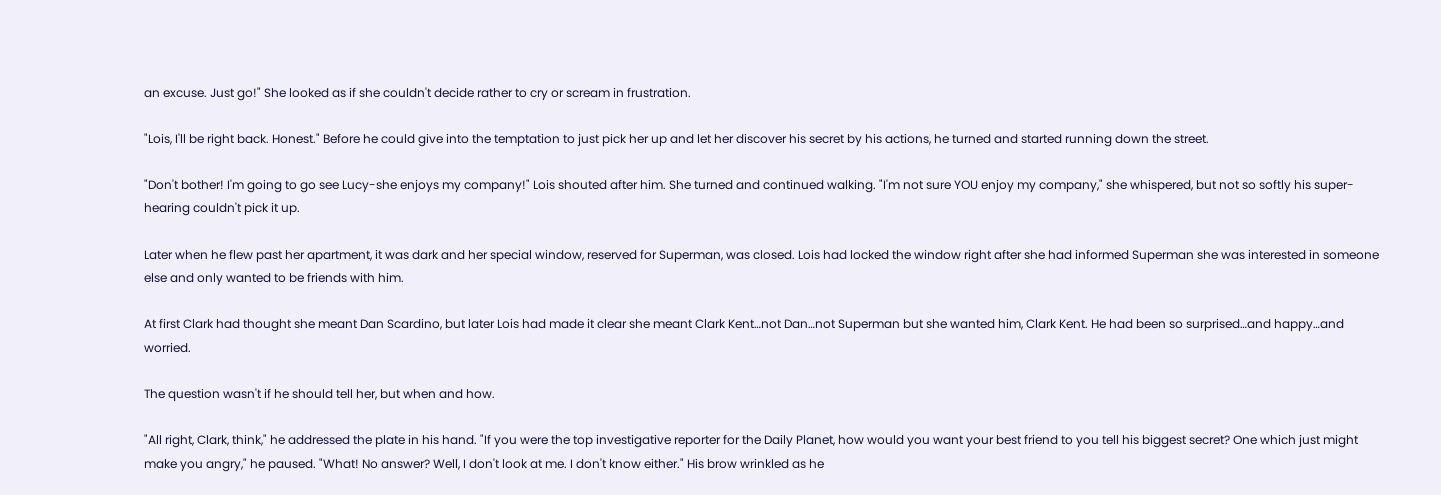an excuse. Just go!" She looked as if she couldn't decide rather to cry or scream in frustration.

"Lois, I'll be right back. Honest." Before he could give into the temptation to just pick her up and let her discover his secret by his actions, he turned and started running down the street.

"Don't bother! I'm going to go see Lucy-she enjoys my company!" Lois shouted after him. She turned and continued walking. "I'm not sure YOU enjoy my company," she whispered, but not so softly his super-hearing couldn't pick it up.

Later when he flew past her apartment, it was dark and her special window, reserved for Superman, was closed. Lois had locked the window right after she had informed Superman she was interested in someone else and only wanted to be friends with him.

At first Clark had thought she meant Dan Scardino, but later Lois had made it clear she meant Clark Kent…not Dan…not Superman but she wanted him, Clark Kent. He had been so surprised…and happy…and worried.

The question wasn't if he should tell her, but when and how.

"All right, Clark, think," he addressed the plate in his hand. "If you were the top investigative reporter for the Daily Planet, how would you want your best friend to you tell his biggest secret? One which just might make you angry," he paused. "What! No answer? Well, I don't look at me. I don't know either." His brow wrinkled as he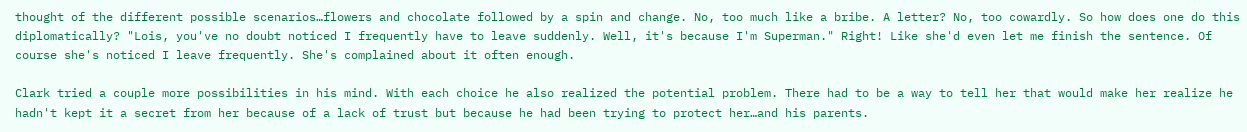thought of the different possible scenarios…flowers and chocolate followed by a spin and change. No, too much like a bribe. A letter? No, too cowardly. So how does one do this diplomatically? "Lois, you've no doubt noticed I frequently have to leave suddenly. Well, it's because I'm Superman." Right! Like she'd even let me finish the sentence. Of course she's noticed I leave frequently. She's complained about it often enough.

Clark tried a couple more possibilities in his mind. With each choice he also realized the potential problem. There had to be a way to tell her that would make her realize he hadn't kept it a secret from her because of a lack of trust but because he had been trying to protect her…and his parents.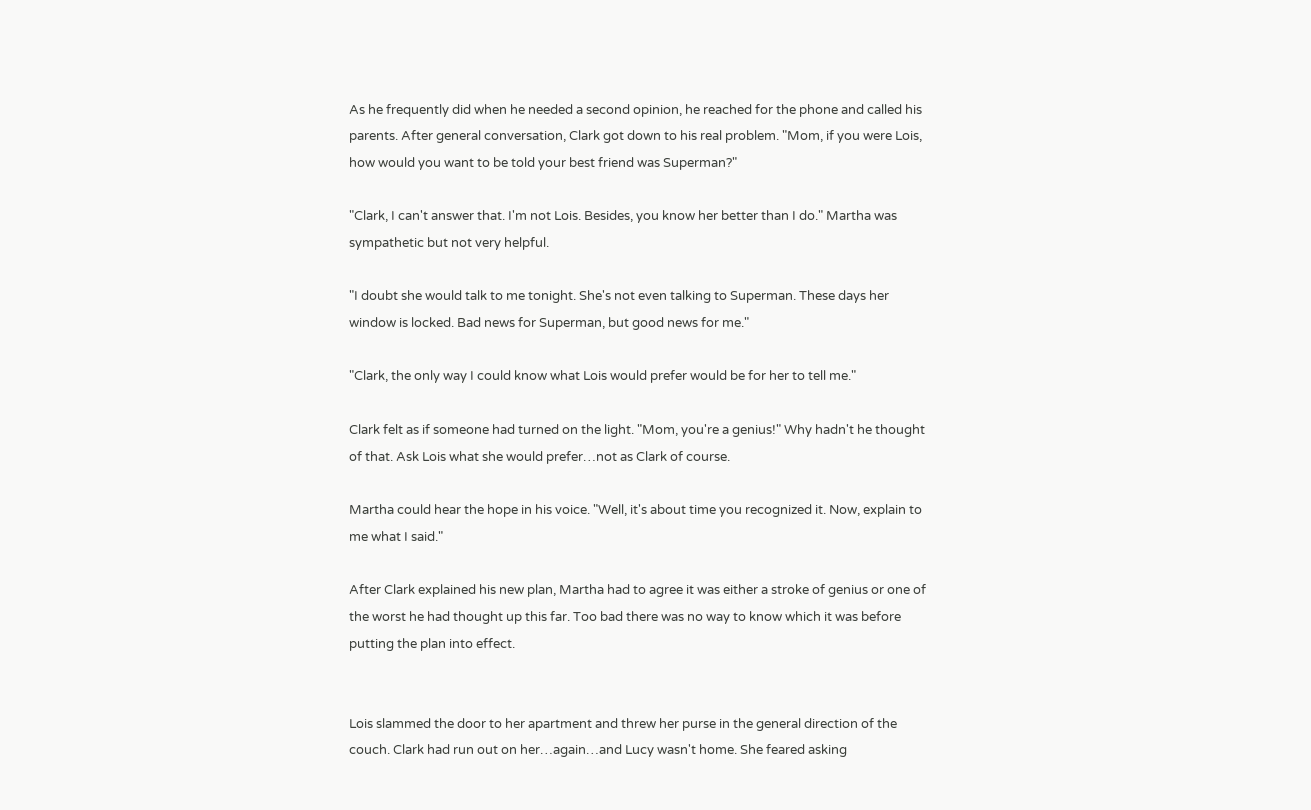As he frequently did when he needed a second opinion, he reached for the phone and called his parents. After general conversation, Clark got down to his real problem. "Mom, if you were Lois, how would you want to be told your best friend was Superman?"

"Clark, I can't answer that. I'm not Lois. Besides, you know her better than I do." Martha was sympathetic but not very helpful.

"I doubt she would talk to me tonight. She's not even talking to Superman. These days her window is locked. Bad news for Superman, but good news for me."

"Clark, the only way I could know what Lois would prefer would be for her to tell me."

Clark felt as if someone had turned on the light. "Mom, you're a genius!" Why hadn't he thought of that. Ask Lois what she would prefer…not as Clark of course.

Martha could hear the hope in his voice. "Well, it's about time you recognized it. Now, explain to me what I said."

After Clark explained his new plan, Martha had to agree it was either a stroke of genius or one of the worst he had thought up this far. Too bad there was no way to know which it was before putting the plan into effect.


Lois slammed the door to her apartment and threw her purse in the general direction of the couch. Clark had run out on her…again…and Lucy wasn't home. She feared asking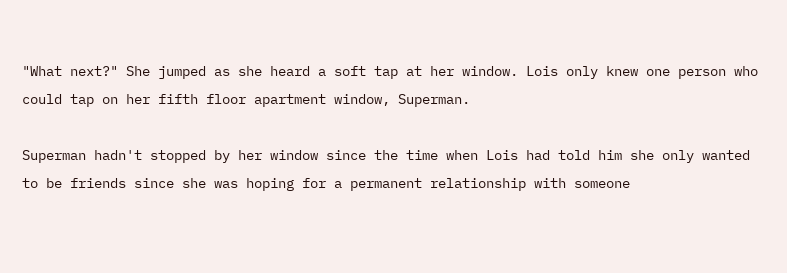"What next?" She jumped as she heard a soft tap at her window. Lois only knew one person who could tap on her fifth floor apartment window, Superman.

Superman hadn't stopped by her window since the time when Lois had told him she only wanted to be friends since she was hoping for a permanent relationship with someone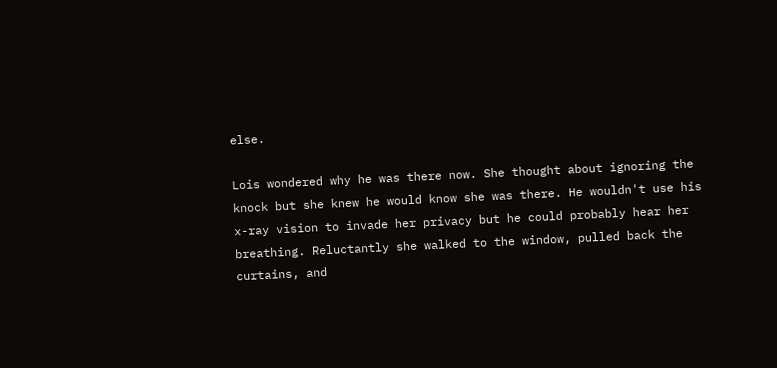else.

Lois wondered why he was there now. She thought about ignoring the knock but she knew he would know she was there. He wouldn't use his x-ray vision to invade her privacy but he could probably hear her breathing. Reluctantly she walked to the window, pulled back the curtains, and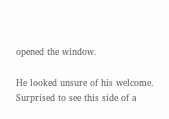opened the window.

He looked unsure of his welcome. Surprised to see this side of a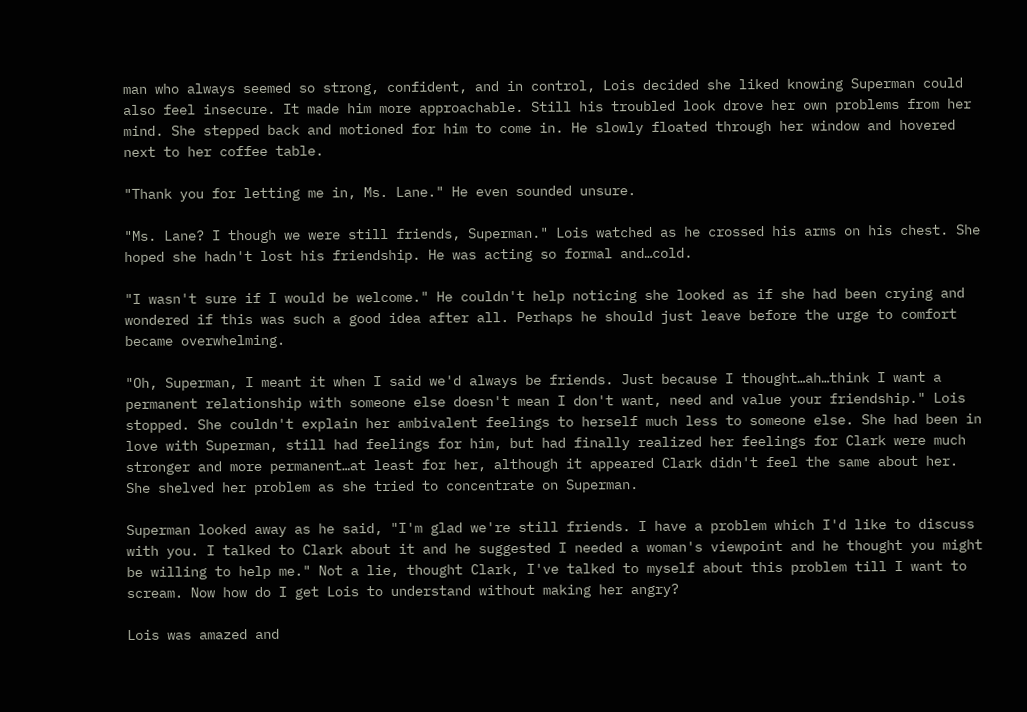man who always seemed so strong, confident, and in control, Lois decided she liked knowing Superman could also feel insecure. It made him more approachable. Still his troubled look drove her own problems from her mind. She stepped back and motioned for him to come in. He slowly floated through her window and hovered next to her coffee table.

"Thank you for letting me in, Ms. Lane." He even sounded unsure.

"Ms. Lane? I though we were still friends, Superman." Lois watched as he crossed his arms on his chest. She hoped she hadn't lost his friendship. He was acting so formal and…cold.

"I wasn't sure if I would be welcome." He couldn't help noticing she looked as if she had been crying and wondered if this was such a good idea after all. Perhaps he should just leave before the urge to comfort became overwhelming.

"Oh, Superman, I meant it when I said we'd always be friends. Just because I thought…ah…think I want a permanent relationship with someone else doesn't mean I don't want, need and value your friendship." Lois stopped. She couldn't explain her ambivalent feelings to herself much less to someone else. She had been in love with Superman, still had feelings for him, but had finally realized her feelings for Clark were much stronger and more permanent…at least for her, although it appeared Clark didn't feel the same about her. She shelved her problem as she tried to concentrate on Superman.

Superman looked away as he said, "I'm glad we're still friends. I have a problem which I'd like to discuss with you. I talked to Clark about it and he suggested I needed a woman's viewpoint and he thought you might be willing to help me." Not a lie, thought Clark, I've talked to myself about this problem till I want to scream. Now how do I get Lois to understand without making her angry?

Lois was amazed and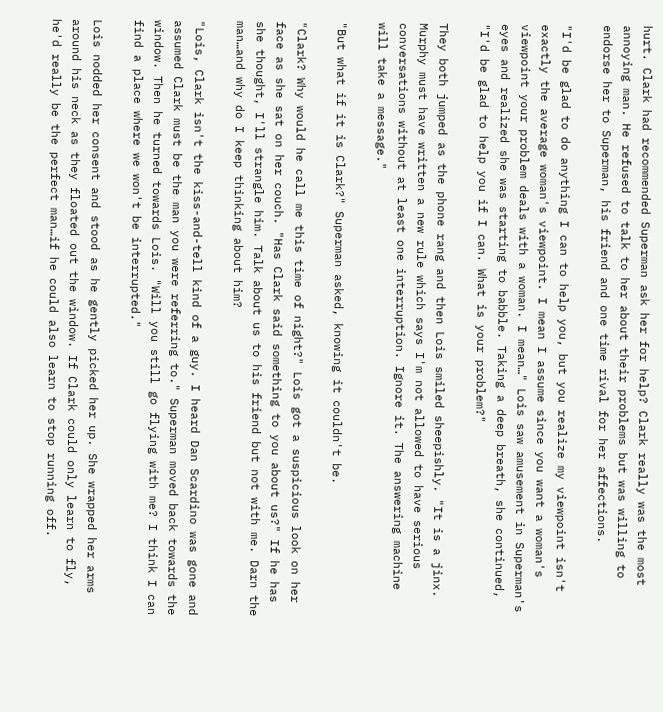hurt. Clark had recommended Superman ask her for help? Clark really was the most annoying man. He refused to talk to her about their problems but was willing to endorse her to Superman, his friend and one time rival for her affections.

"I'd be glad to do anything I can to help you, but you realize my viewpoint isn't exactly the average woman's viewpoint. I mean I assume since you want a woman's viewpoint your problem deals with a woman. I mean…" Lois saw amusement in Superman's eyes and realized she was starting to babble. Taking a deep breath, she continued, "I'd be glad to help you if I can. What is your problem?"

They both jumped as the phone rang and then Lois smiled sheepishly. "It is a jinx. Murphy must have written a new rule which says I'm not allowed to have serious conversations without at least one interruption. Ignore it. The answering machine will take a message."

"But what if it is Clark?" Superman asked, knowing it couldn't be.

"Clark? Why would he call me this time of night?" Lois got a suspicious look on her face as she sat on her couch. "Has Clark said something to you about us?" If he has she thought, I'll strangle him. Talk about us to his friend but not with me. Darn the man…and why do I keep thinking about him?

"Lois, Clark isn't the kiss-and-tell kind of a guy. I heard Dan Scardino was gone and assumed Clark must be the man you were referring to." Superman moved back towards the window. Then he turned towards Lois. "Will you still go flying with me? I think I can find a place where we won't be interrupted."

Lois nodded her consent and stood as he gently picked her up. She wrapped her arms around his neck as they floated out the window. If Clark could only learn to fly, he'd really be the perfect man…if he could also learn to stop running off.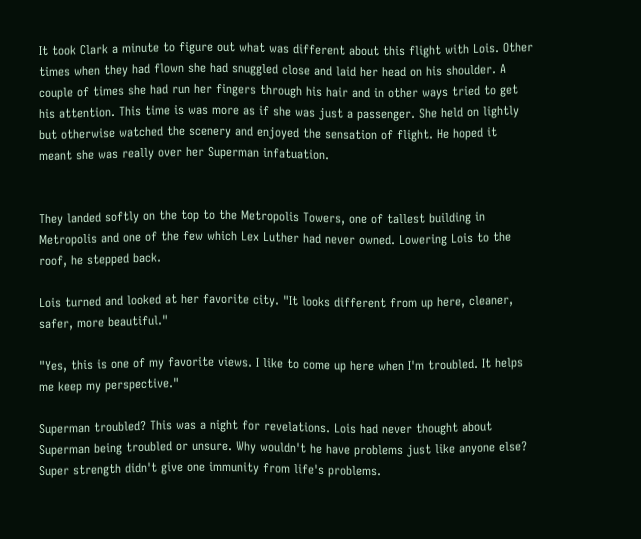It took Clark a minute to figure out what was different about this flight with Lois. Other times when they had flown she had snuggled close and laid her head on his shoulder. A couple of times she had run her fingers through his hair and in other ways tried to get his attention. This time is was more as if she was just a passenger. She held on lightly but otherwise watched the scenery and enjoyed the sensation of flight. He hoped it meant she was really over her Superman infatuation.


They landed softly on the top to the Metropolis Towers, one of tallest building in Metropolis and one of the few which Lex Luther had never owned. Lowering Lois to the roof, he stepped back.

Lois turned and looked at her favorite city. "It looks different from up here, cleaner, safer, more beautiful."

"Yes, this is one of my favorite views. I like to come up here when I'm troubled. It helps me keep my perspective."

Superman troubled? This was a night for revelations. Lois had never thought about Superman being troubled or unsure. Why wouldn't he have problems just like anyone else? Super strength didn't give one immunity from life's problems.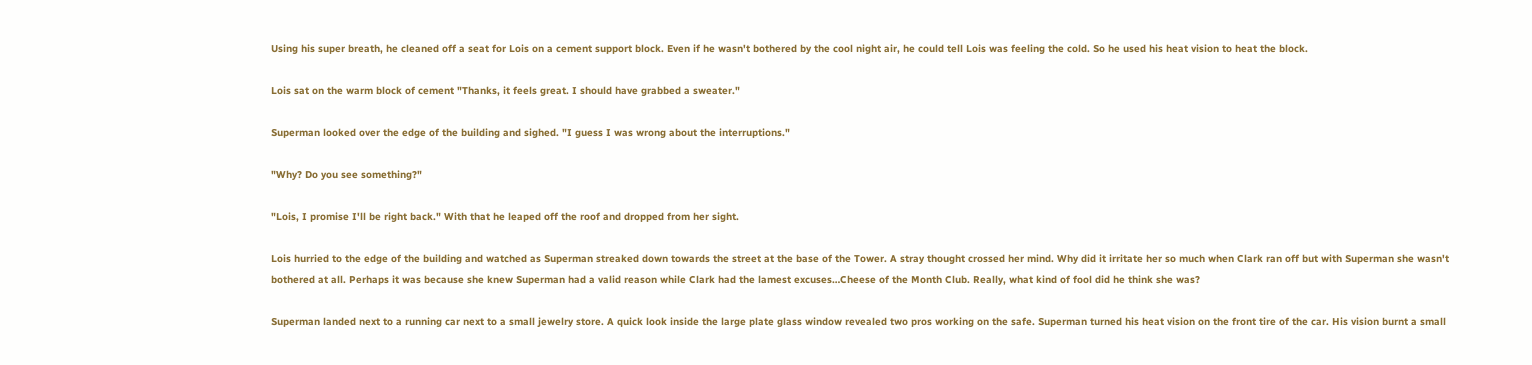Using his super breath, he cleaned off a seat for Lois on a cement support block. Even if he wasn't bothered by the cool night air, he could tell Lois was feeling the cold. So he used his heat vision to heat the block.

Lois sat on the warm block of cement "Thanks, it feels great. I should have grabbed a sweater."

Superman looked over the edge of the building and sighed. "I guess I was wrong about the interruptions."

"Why? Do you see something?"

"Lois, I promise I'll be right back." With that he leaped off the roof and dropped from her sight.

Lois hurried to the edge of the building and watched as Superman streaked down towards the street at the base of the Tower. A stray thought crossed her mind. Why did it irritate her so much when Clark ran off but with Superman she wasn't bothered at all. Perhaps it was because she knew Superman had a valid reason while Clark had the lamest excuses…Cheese of the Month Club. Really, what kind of fool did he think she was?

Superman landed next to a running car next to a small jewelry store. A quick look inside the large plate glass window revealed two pros working on the safe. Superman turned his heat vision on the front tire of the car. His vision burnt a small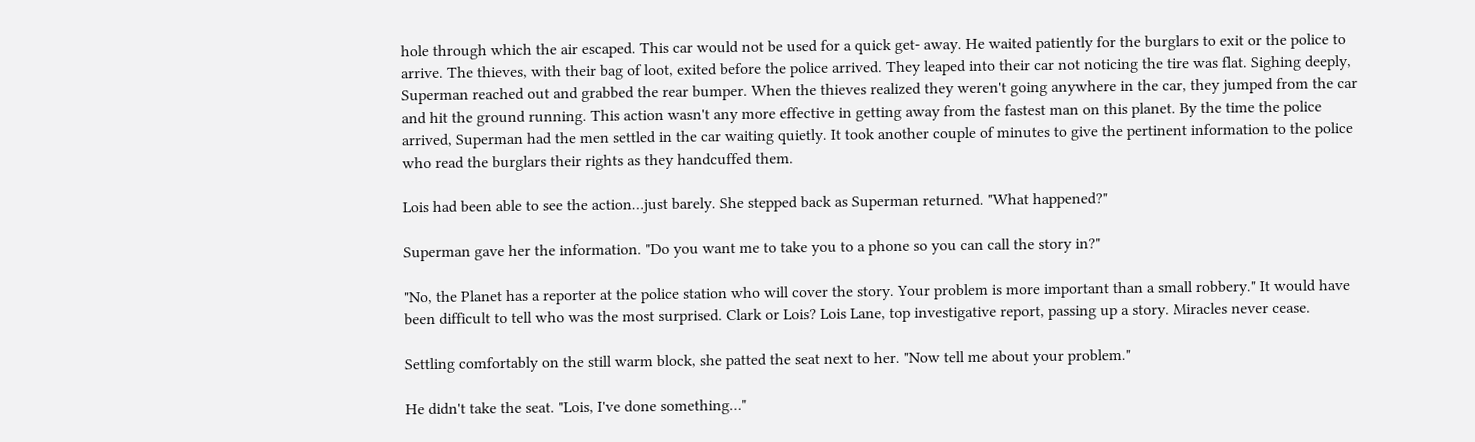hole through which the air escaped. This car would not be used for a quick get- away. He waited patiently for the burglars to exit or the police to arrive. The thieves, with their bag of loot, exited before the police arrived. They leaped into their car not noticing the tire was flat. Sighing deeply, Superman reached out and grabbed the rear bumper. When the thieves realized they weren't going anywhere in the car, they jumped from the car and hit the ground running. This action wasn't any more effective in getting away from the fastest man on this planet. By the time the police arrived, Superman had the men settled in the car waiting quietly. It took another couple of minutes to give the pertinent information to the police who read the burglars their rights as they handcuffed them.

Lois had been able to see the action…just barely. She stepped back as Superman returned. "What happened?"

Superman gave her the information. "Do you want me to take you to a phone so you can call the story in?"

"No, the Planet has a reporter at the police station who will cover the story. Your problem is more important than a small robbery." It would have been difficult to tell who was the most surprised. Clark or Lois? Lois Lane, top investigative report, passing up a story. Miracles never cease.

Settling comfortably on the still warm block, she patted the seat next to her. "Now tell me about your problem."

He didn't take the seat. "Lois, I've done something…"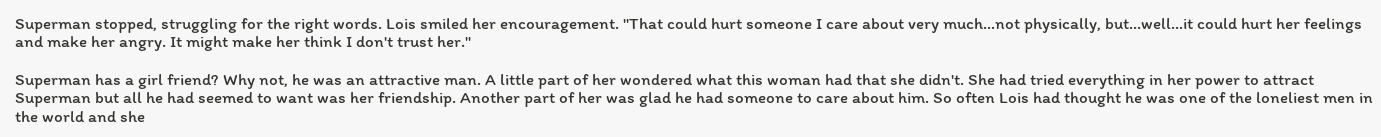Superman stopped, struggling for the right words. Lois smiled her encouragement. "That could hurt someone I care about very much…not physically, but…well…it could hurt her feelings and make her angry. It might make her think I don't trust her."

Superman has a girl friend? Why not, he was an attractive man. A little part of her wondered what this woman had that she didn't. She had tried everything in her power to attract Superman but all he had seemed to want was her friendship. Another part of her was glad he had someone to care about him. So often Lois had thought he was one of the loneliest men in the world and she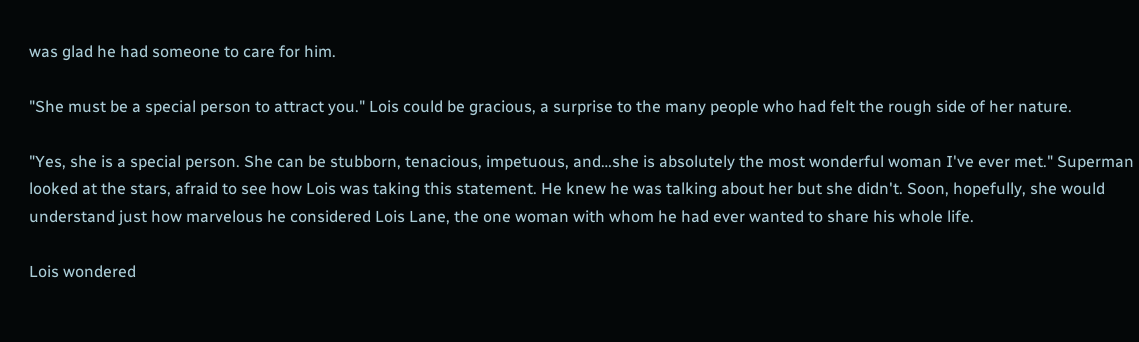was glad he had someone to care for him.

"She must be a special person to attract you." Lois could be gracious, a surprise to the many people who had felt the rough side of her nature.

"Yes, she is a special person. She can be stubborn, tenacious, impetuous, and…she is absolutely the most wonderful woman I've ever met." Superman looked at the stars, afraid to see how Lois was taking this statement. He knew he was talking about her but she didn't. Soon, hopefully, she would understand just how marvelous he considered Lois Lane, the one woman with whom he had ever wanted to share his whole life.

Lois wondered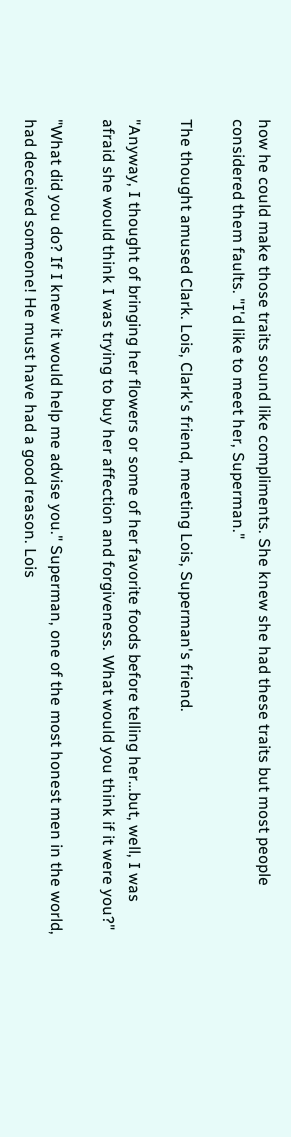how he could make those traits sound like compliments. She knew she had these traits but most people considered them faults. "I'd like to meet her, Superman."

The thought amused Clark. Lois, Clark's friend, meeting Lois, Superman's friend.

"Anyway, I thought of bringing her flowers or some of her favorite foods before telling her…but, well, I was afraid she would think I was trying to buy her affection and forgiveness. What would you think if it were you?"

"What did you do? If I knew it would help me advise you." Superman, one of the most honest men in the world, had deceived someone! He must have had a good reason. Lois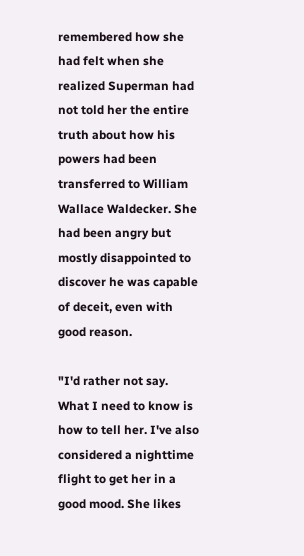remembered how she had felt when she realized Superman had not told her the entire truth about how his powers had been transferred to William Wallace Waldecker. She had been angry but mostly disappointed to discover he was capable of deceit, even with good reason.

"I'd rather not say. What I need to know is how to tell her. I've also considered a nighttime flight to get her in a good mood. She likes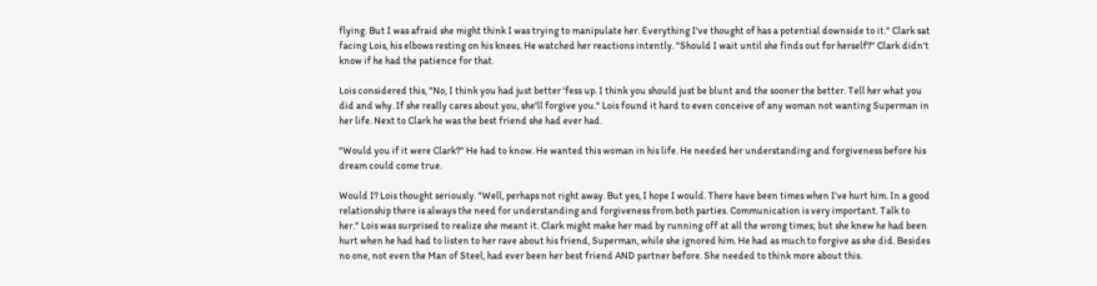flying. But I was afraid she might think I was trying to manipulate her. Everything I've thought of has a potential downside to it." Clark sat facing Lois, his elbows resting on his knees. He watched her reactions intently. "Should I wait until she finds out for herself?" Clark didn't know if he had the patience for that.

Lois considered this, "No, I think you had just better 'fess up. I think you should just be blunt and the sooner the better. Tell her what you did and why. If she really cares about you, she'll forgive you." Lois found it hard to even conceive of any woman not wanting Superman in her life. Next to Clark he was the best friend she had ever had.

"Would you if it were Clark?" He had to know. He wanted this woman in his life. He needed her understanding and forgiveness before his dream could come true.

Would I? Lois thought seriously. "Well, perhaps not right away. But yes, I hope I would. There have been times when I've hurt him. In a good relationship there is always the need for understanding and forgiveness from both parties. Communication is very important. Talk to her." Lois was surprised to realize she meant it. Clark might make her mad by running off at all the wrong times; but she knew he had been hurt when he had had to listen to her rave about his friend, Superman, while she ignored him. He had as much to forgive as she did. Besides no one, not even the Man of Steel, had ever been her best friend AND partner before. She needed to think more about this.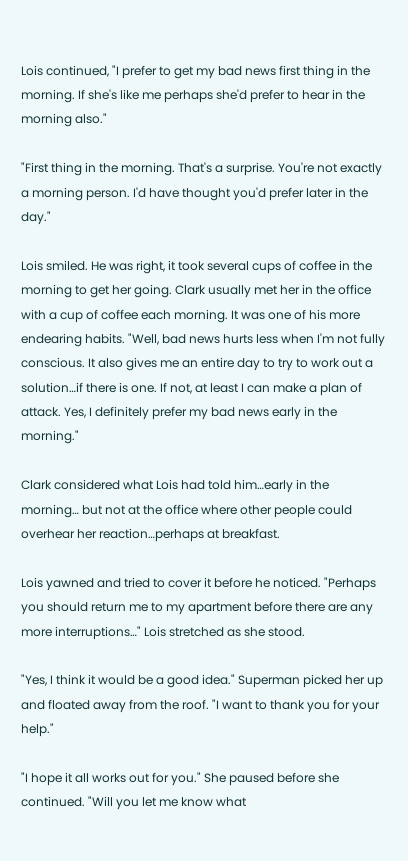Lois continued, "I prefer to get my bad news first thing in the morning. If she's like me perhaps she'd prefer to hear in the morning also."

"First thing in the morning. That's a surprise. You're not exactly a morning person. I'd have thought you'd prefer later in the day."

Lois smiled. He was right, it took several cups of coffee in the morning to get her going. Clark usually met her in the office with a cup of coffee each morning. It was one of his more endearing habits. "Well, bad news hurts less when I'm not fully conscious. It also gives me an entire day to try to work out a solution…if there is one. If not, at least I can make a plan of attack. Yes, I definitely prefer my bad news early in the morning."

Clark considered what Lois had told him…early in the morning… but not at the office where other people could overhear her reaction…perhaps at breakfast.

Lois yawned and tried to cover it before he noticed. "Perhaps you should return me to my apartment before there are any more interruptions…" Lois stretched as she stood.

"Yes, I think it would be a good idea." Superman picked her up and floated away from the roof. "I want to thank you for your help."

"I hope it all works out for you." She paused before she continued. "Will you let me know what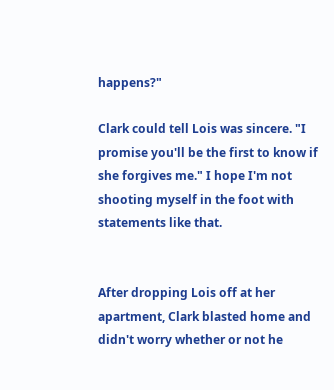happens?"

Clark could tell Lois was sincere. "I promise you'll be the first to know if she forgives me." I hope I'm not shooting myself in the foot with statements like that.


After dropping Lois off at her apartment, Clark blasted home and didn't worry whether or not he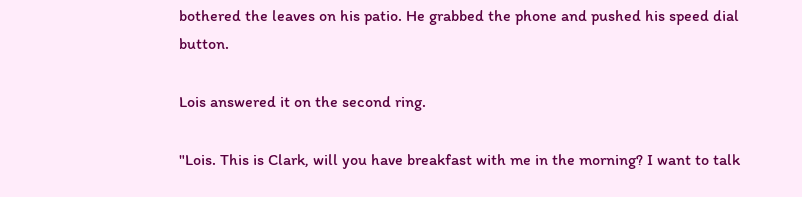bothered the leaves on his patio. He grabbed the phone and pushed his speed dial button.

Lois answered it on the second ring.

"Lois. This is Clark, will you have breakfast with me in the morning? I want to talk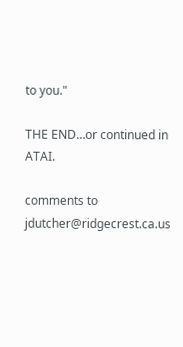to you."

THE END…or continued in ATAI.

comments to jdutcher@ridgecrest.ca.us